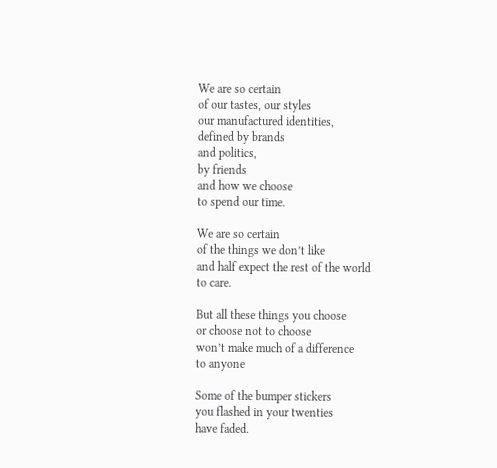We are so certain
of our tastes, our styles
our manufactured identities,
defined by brands
and politics,
by friends
and how we choose
to spend our time.

We are so certain
of the things we don’t like
and half expect the rest of the world
to care.

But all these things you choose
or choose not to choose
won’t make much of a difference
to anyone

Some of the bumper stickers
you flashed in your twenties
have faded.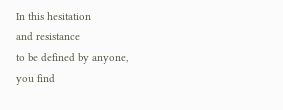In this hesitation
and resistance
to be defined by anyone,
you find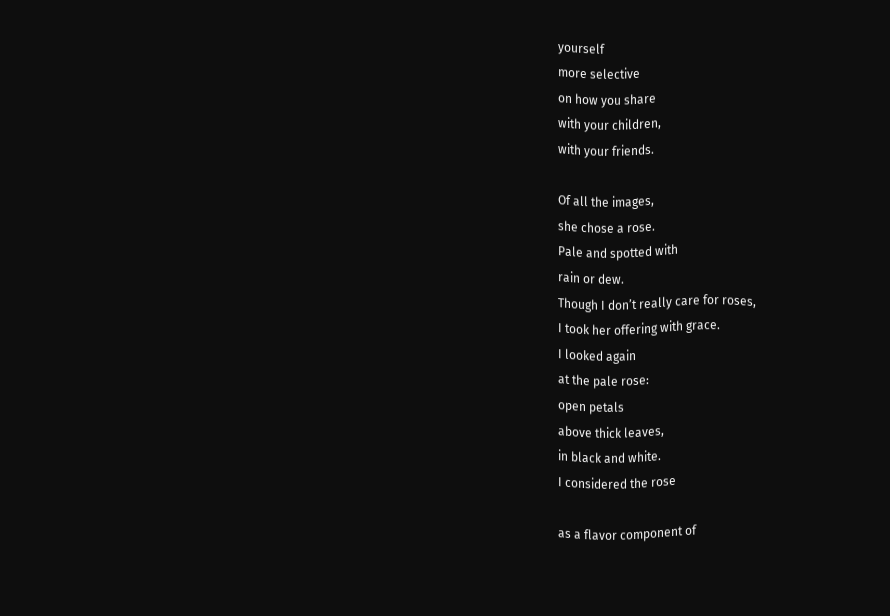yourself
more selective
on how you share
with your children,
with your friends.

Of all the images,
she chose a rose.
Pale and spotted with
rain or dew.
Though I don’t really care for roses,
I took her offering with grace.
I looked again
at the pale rose:
open petals
above thick leaves,
in black and white.
I considered the rose

as a flavor component of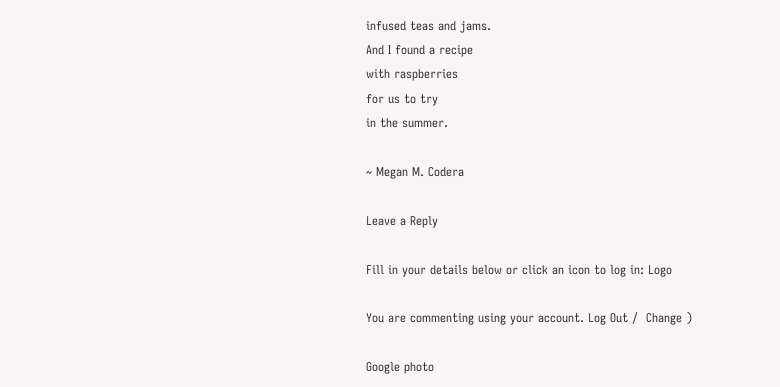infused teas and jams.
And I found a recipe
with raspberries
for us to try
in the summer.

~ Megan M. Codera

Leave a Reply

Fill in your details below or click an icon to log in: Logo

You are commenting using your account. Log Out /  Change )

Google photo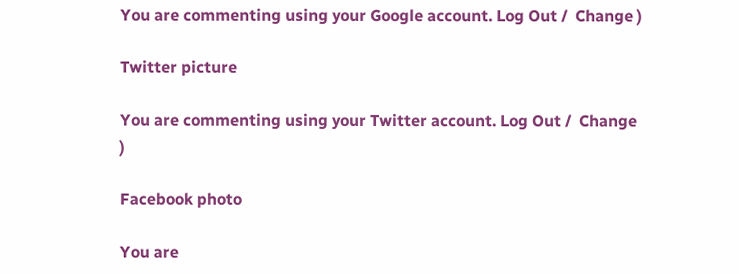You are commenting using your Google account. Log Out /  Change )

Twitter picture

You are commenting using your Twitter account. Log Out /  Change )

Facebook photo

You are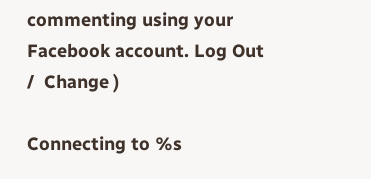commenting using your Facebook account. Log Out /  Change )

Connecting to %s